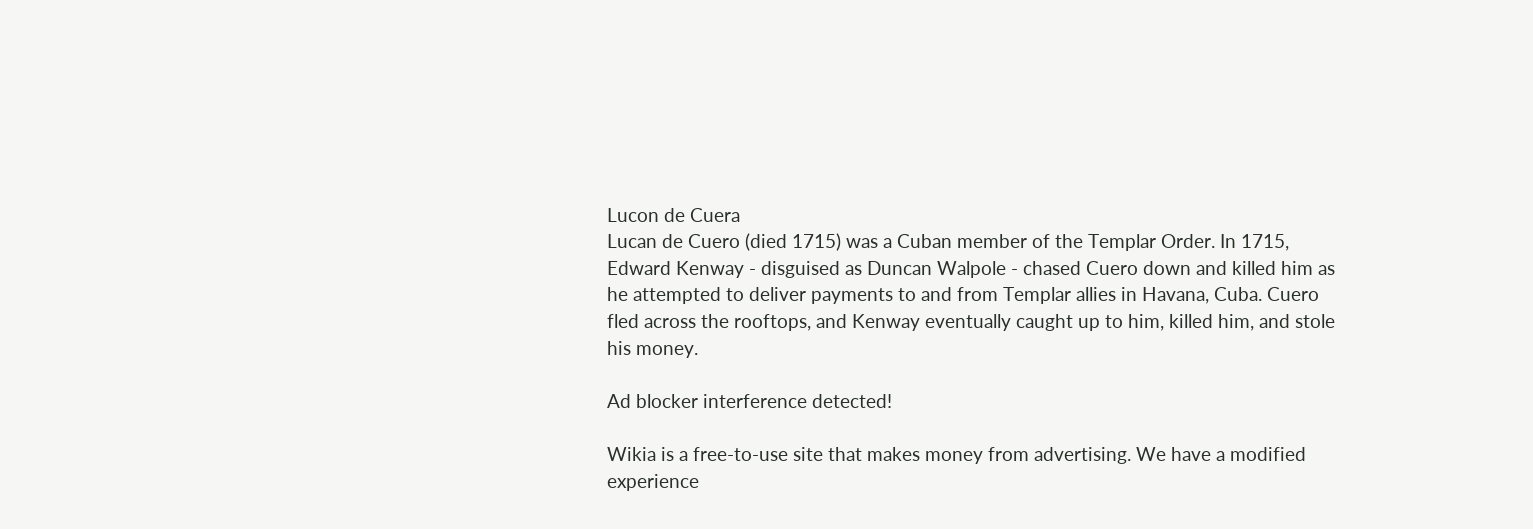Lucon de Cuera
Lucan de Cuero (died 1715) was a Cuban member of the Templar Order. In 1715, Edward Kenway - disguised as Duncan Walpole - chased Cuero down and killed him as he attempted to deliver payments to and from Templar allies in Havana, Cuba. Cuero fled across the rooftops, and Kenway eventually caught up to him, killed him, and stole his money.

Ad blocker interference detected!

Wikia is a free-to-use site that makes money from advertising. We have a modified experience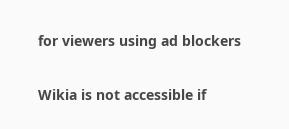for viewers using ad blockers

Wikia is not accessible if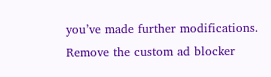you’ve made further modifications. Remove the custom ad blocker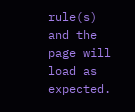rule(s) and the page will load as expected.